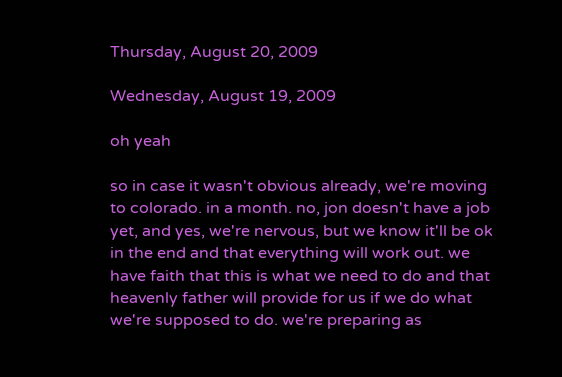Thursday, August 20, 2009

Wednesday, August 19, 2009

oh yeah

so in case it wasn't obvious already, we're moving to colorado. in a month. no, jon doesn't have a job yet, and yes, we're nervous, but we know it'll be ok in the end and that everything will work out. we have faith that this is what we need to do and that heavenly father will provide for us if we do what we're supposed to do. we're preparing as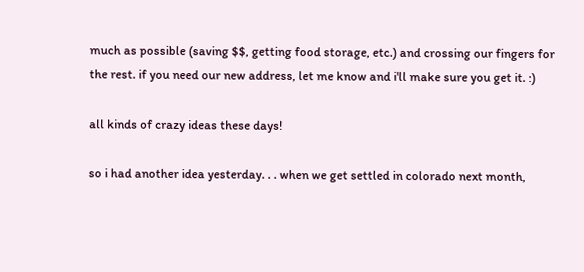much as possible (saving $$, getting food storage, etc.) and crossing our fingers for the rest. if you need our new address, let me know and i'll make sure you get it. :)

all kinds of crazy ideas these days!

so i had another idea yesterday. . . when we get settled in colorado next month,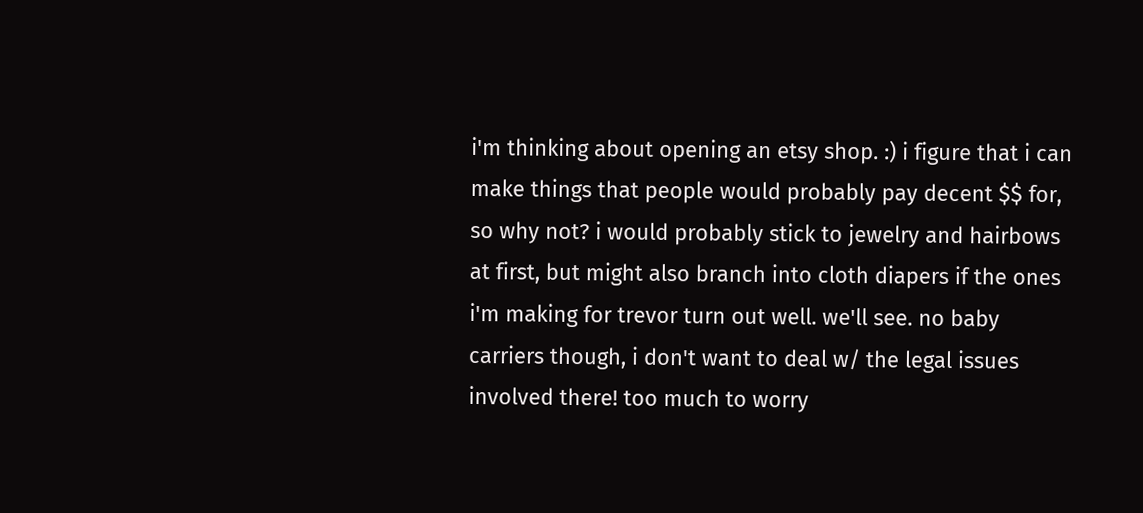i'm thinking about opening an etsy shop. :) i figure that i can make things that people would probably pay decent $$ for, so why not? i would probably stick to jewelry and hairbows at first, but might also branch into cloth diapers if the ones i'm making for trevor turn out well. we'll see. no baby carriers though, i don't want to deal w/ the legal issues involved there! too much to worry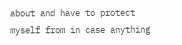about and have to protect myself from in case anything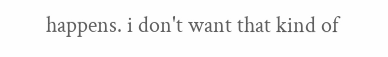happens. i don't want that kind of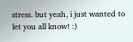stress. but yeah, i just wanted to let you all know! :)